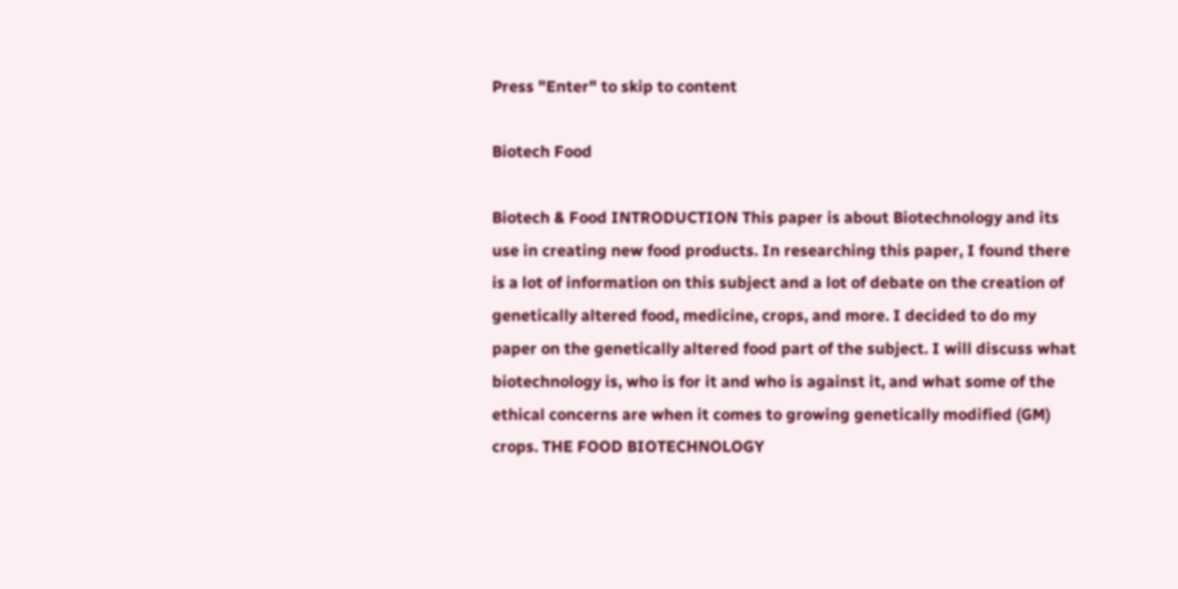Press "Enter" to skip to content

Biotech Food

Biotech & Food INTRODUCTION This paper is about Biotechnology and its use in creating new food products. In researching this paper, I found there is a lot of information on this subject and a lot of debate on the creation of genetically altered food, medicine, crops, and more. I decided to do my paper on the genetically altered food part of the subject. I will discuss what biotechnology is, who is for it and who is against it, and what some of the ethical concerns are when it comes to growing genetically modified (GM) crops. THE FOOD BIOTECHNOLOGY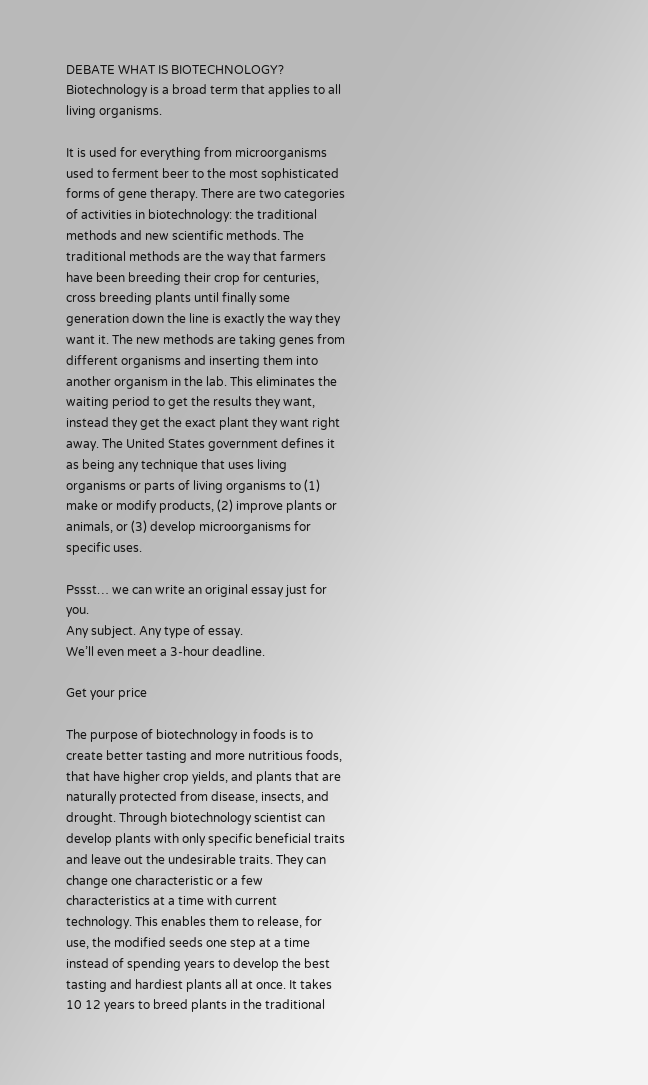DEBATE WHAT IS BIOTECHNOLOGY? Biotechnology is a broad term that applies to all living organisms.

It is used for everything from microorganisms used to ferment beer to the most sophisticated forms of gene therapy. There are two categories of activities in biotechnology: the traditional methods and new scientific methods. The traditional methods are the way that farmers have been breeding their crop for centuries, cross breeding plants until finally some generation down the line is exactly the way they want it. The new methods are taking genes from different organisms and inserting them into another organism in the lab. This eliminates the waiting period to get the results they want, instead they get the exact plant they want right away. The United States government defines it as being any technique that uses living organisms or parts of living organisms to (1) make or modify products, (2) improve plants or animals, or (3) develop microorganisms for specific uses.

Pssst… we can write an original essay just for you.
Any subject. Any type of essay.
We’ll even meet a 3-hour deadline.

Get your price

The purpose of biotechnology in foods is to create better tasting and more nutritious foods, that have higher crop yields, and plants that are naturally protected from disease, insects, and drought. Through biotechnology scientist can develop plants with only specific beneficial traits and leave out the undesirable traits. They can change one characteristic or a few characteristics at a time with current technology. This enables them to release, for use, the modified seeds one step at a time instead of spending years to develop the best tasting and hardiest plants all at once. It takes 10 12 years to breed plants in the traditional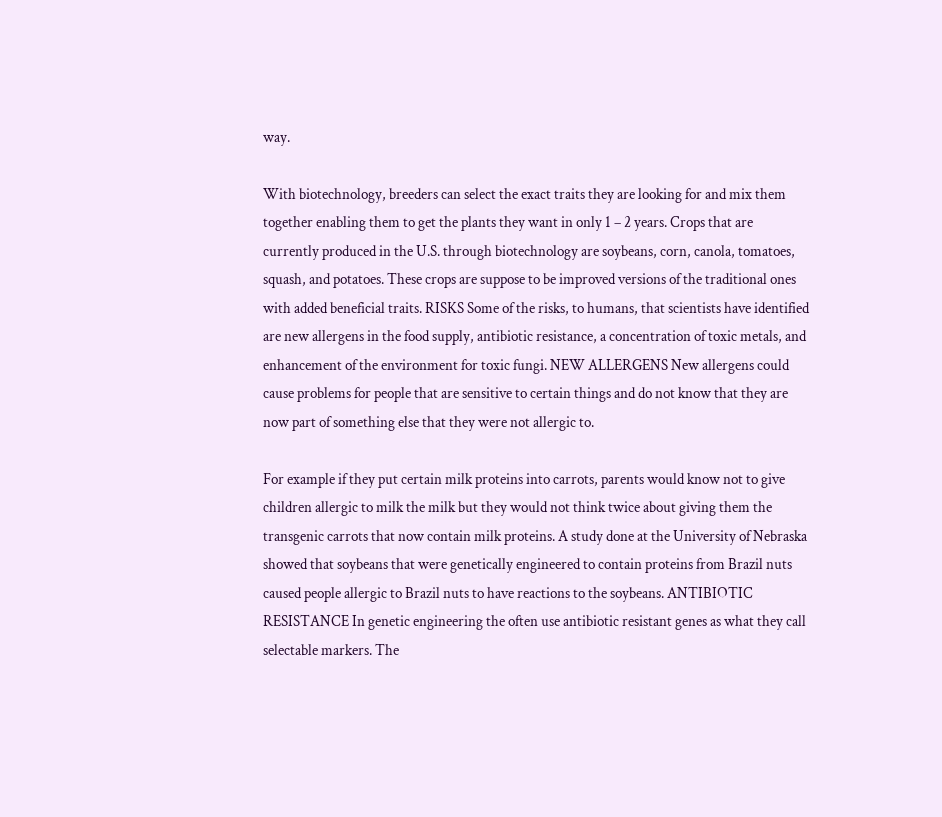way.

With biotechnology, breeders can select the exact traits they are looking for and mix them together enabling them to get the plants they want in only 1 – 2 years. Crops that are currently produced in the U.S. through biotechnology are soybeans, corn, canola, tomatoes, squash, and potatoes. These crops are suppose to be improved versions of the traditional ones with added beneficial traits. RISKS Some of the risks, to humans, that scientists have identified are new allergens in the food supply, antibiotic resistance, a concentration of toxic metals, and enhancement of the environment for toxic fungi. NEW ALLERGENS New allergens could cause problems for people that are sensitive to certain things and do not know that they are now part of something else that they were not allergic to.

For example if they put certain milk proteins into carrots, parents would know not to give children allergic to milk the milk but they would not think twice about giving them the transgenic carrots that now contain milk proteins. A study done at the University of Nebraska showed that soybeans that were genetically engineered to contain proteins from Brazil nuts caused people allergic to Brazil nuts to have reactions to the soybeans. ANTIBIOTIC RESISTANCE In genetic engineering the often use antibiotic resistant genes as what they call selectable markers. The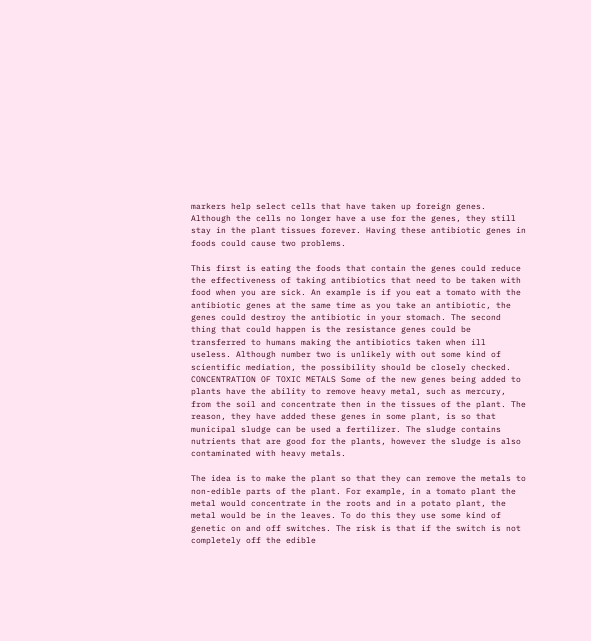markers help select cells that have taken up foreign genes. Although the cells no longer have a use for the genes, they still stay in the plant tissues forever. Having these antibiotic genes in foods could cause two problems.

This first is eating the foods that contain the genes could reduce the effectiveness of taking antibiotics that need to be taken with food when you are sick. An example is if you eat a tomato with the antibiotic genes at the same time as you take an antibiotic, the genes could destroy the antibiotic in your stomach. The second thing that could happen is the resistance genes could be transferred to humans making the antibiotics taken when ill useless. Although number two is unlikely with out some kind of scientific mediation, the possibility should be closely checked. CONCENTRATION OF TOXIC METALS Some of the new genes being added to plants have the ability to remove heavy metal, such as mercury, from the soil and concentrate then in the tissues of the plant. The reason, they have added these genes in some plant, is so that municipal sludge can be used a fertilizer. The sludge contains nutrients that are good for the plants, however the sludge is also contaminated with heavy metals.

The idea is to make the plant so that they can remove the metals to non-edible parts of the plant. For example, in a tomato plant the metal would concentrate in the roots and in a potato plant, the metal would be in the leaves. To do this they use some kind of genetic on and off switches. The risk is that if the switch is not completely off the edible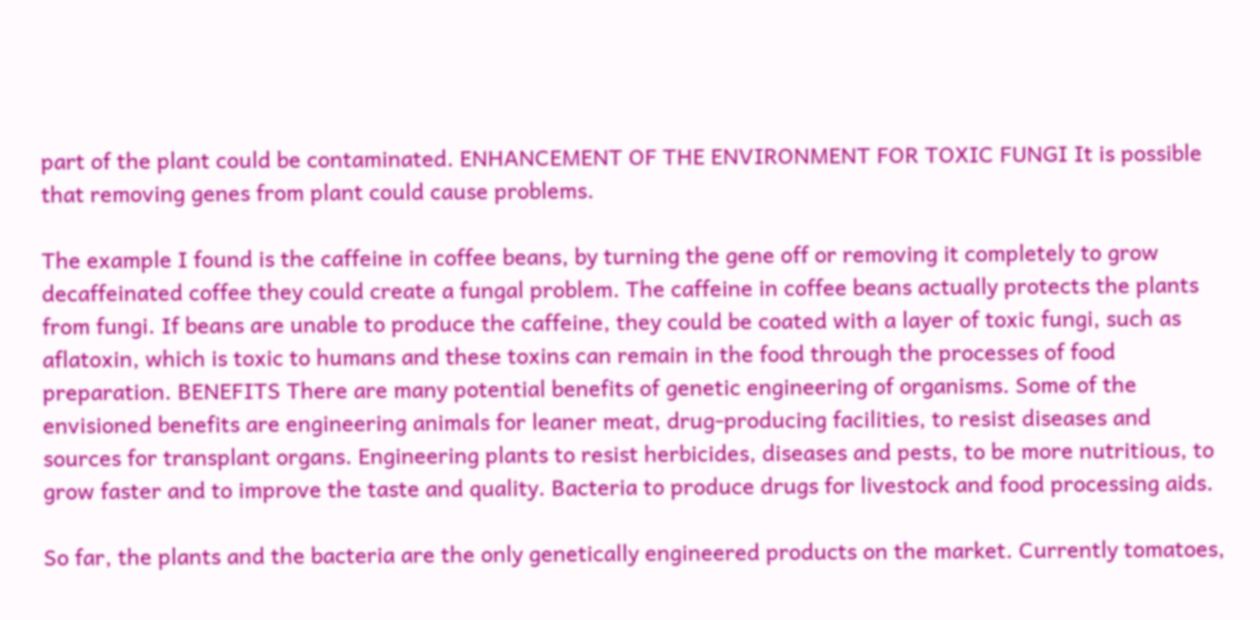part of the plant could be contaminated. ENHANCEMENT OF THE ENVIRONMENT FOR TOXIC FUNGI It is possible that removing genes from plant could cause problems.

The example I found is the caffeine in coffee beans, by turning the gene off or removing it completely to grow decaffeinated coffee they could create a fungal problem. The caffeine in coffee beans actually protects the plants from fungi. If beans are unable to produce the caffeine, they could be coated with a layer of toxic fungi, such as aflatoxin, which is toxic to humans and these toxins can remain in the food through the processes of food preparation. BENEFITS There are many potential benefits of genetic engineering of organisms. Some of the envisioned benefits are engineering animals for leaner meat, drug-producing facilities, to resist diseases and sources for transplant organs. Engineering plants to resist herbicides, diseases and pests, to be more nutritious, to grow faster and to improve the taste and quality. Bacteria to produce drugs for livestock and food processing aids.

So far, the plants and the bacteria are the only genetically engineered products on the market. Currently tomatoes,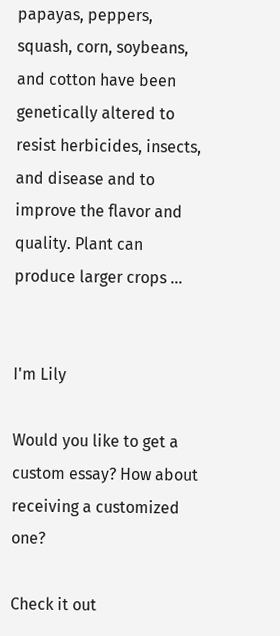papayas, peppers, squash, corn, soybeans, and cotton have been genetically altered to resist herbicides, insects, and disease and to improve the flavor and quality. Plant can produce larger crops …


I'm Lily

Would you like to get a custom essay? How about receiving a customized one?

Check it out